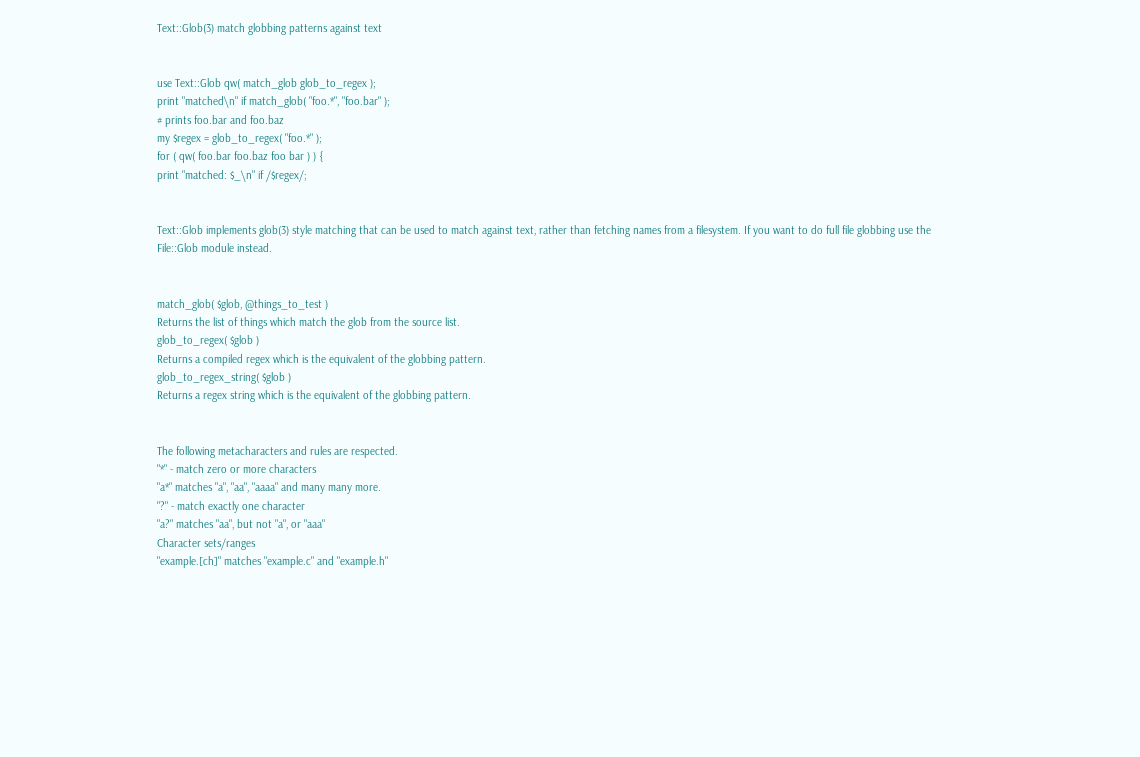Text::Glob(3) match globbing patterns against text


use Text::Glob qw( match_glob glob_to_regex );
print "matched\n" if match_glob( "foo.*", "foo.bar" );
# prints foo.bar and foo.baz
my $regex = glob_to_regex( "foo.*" );
for ( qw( foo.bar foo.baz foo bar ) ) {
print "matched: $_\n" if /$regex/;


Text::Glob implements glob(3) style matching that can be used to match against text, rather than fetching names from a filesystem. If you want to do full file globbing use the File::Glob module instead.


match_glob( $glob, @things_to_test )
Returns the list of things which match the glob from the source list.
glob_to_regex( $glob )
Returns a compiled regex which is the equivalent of the globbing pattern.
glob_to_regex_string( $glob )
Returns a regex string which is the equivalent of the globbing pattern.


The following metacharacters and rules are respected.
"*" - match zero or more characters
"a*" matches "a", "aa", "aaaa" and many many more.
"?" - match exactly one character
"a?" matches "aa", but not "a", or "aaa"
Character sets/ranges
"example.[ch]" matches "example.c" and "example.h"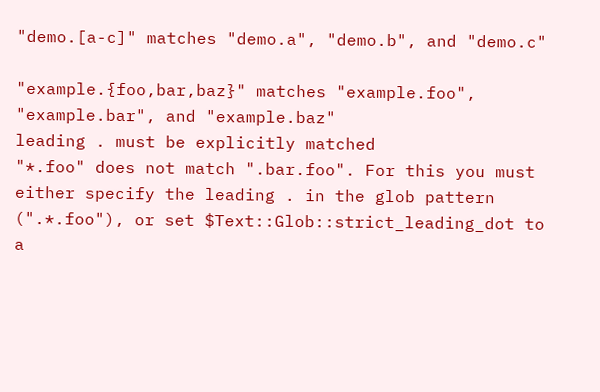"demo.[a-c]" matches "demo.a", "demo.b", and "demo.c"

"example.{foo,bar,baz}" matches "example.foo", "example.bar", and "example.baz"
leading . must be explicitly matched
"*.foo" does not match ".bar.foo". For this you must either specify the leading . in the glob pattern (".*.foo"), or set $Text::Glob::strict_leading_dot to a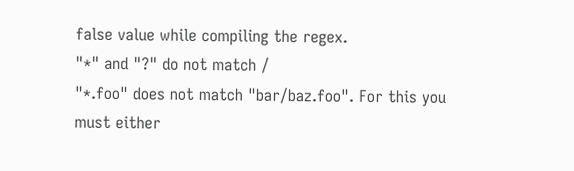false value while compiling the regex.
"*" and "?" do not match /
"*.foo" does not match "bar/baz.foo". For this you must either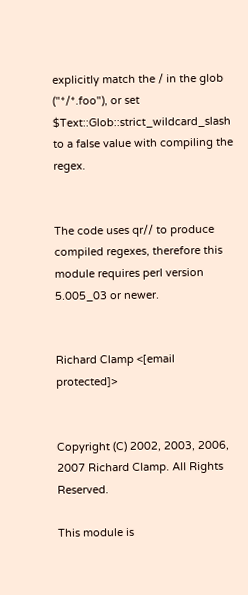explicitly match the / in the glob ("*/*.foo"), or set $Text::Glob::strict_wildcard_slash to a false value with compiling the regex.


The code uses qr// to produce compiled regexes, therefore this module requires perl version 5.005_03 or newer.


Richard Clamp <[email protected]>


Copyright (C) 2002, 2003, 2006, 2007 Richard Clamp. All Rights Reserved.

This module is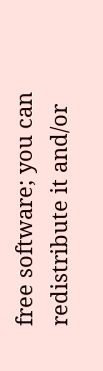free software; you can redistribute it and/or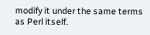modify it under the same terms as Perl itself.